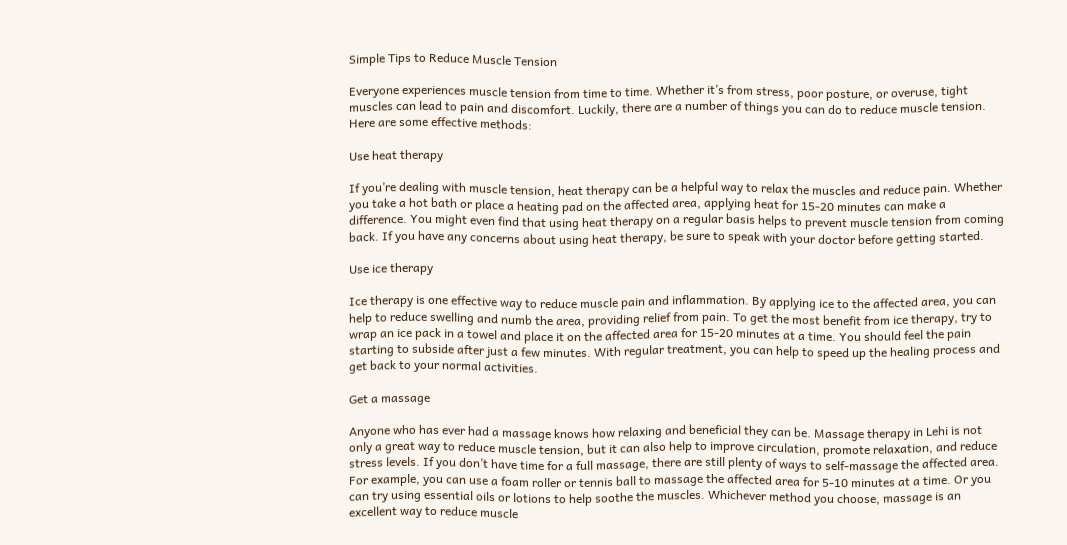Simple Tips to Reduce Muscle Tension

Everyone experiences muscle tension from time to time. Whether it’s from stress, poor posture, or overuse, tight muscles can lead to pain and discomfort. Luckily, there are a number of things you can do to reduce muscle tension. Here are some effective methods:

Use heat therapy

If you’re dealing with muscle tension, heat therapy can be a helpful way to relax the muscles and reduce pain. Whether you take a hot bath or place a heating pad on the affected area, applying heat for 15-20 minutes can make a difference. You might even find that using heat therapy on a regular basis helps to prevent muscle tension from coming back. If you have any concerns about using heat therapy, be sure to speak with your doctor before getting started.

Use ice therapy

Ice therapy is one effective way to reduce muscle pain and inflammation. By applying ice to the affected area, you can help to reduce swelling and numb the area, providing relief from pain. To get the most benefit from ice therapy, try to wrap an ice pack in a towel and place it on the affected area for 15-20 minutes at a time. You should feel the pain starting to subside after just a few minutes. With regular treatment, you can help to speed up the healing process and get back to your normal activities.

Get a massage

Anyone who has ever had a massage knows how relaxing and beneficial they can be. Massage therapy in Lehi is not only a great way to reduce muscle tension, but it can also help to improve circulation, promote relaxation, and reduce stress levels. If you don’t have time for a full massage, there are still plenty of ways to self-massage the affected area. For example, you can use a foam roller or tennis ball to massage the affected area for 5-10 minutes at a time. Or you can try using essential oils or lotions to help soothe the muscles. Whichever method you choose, massage is an excellent way to reduce muscle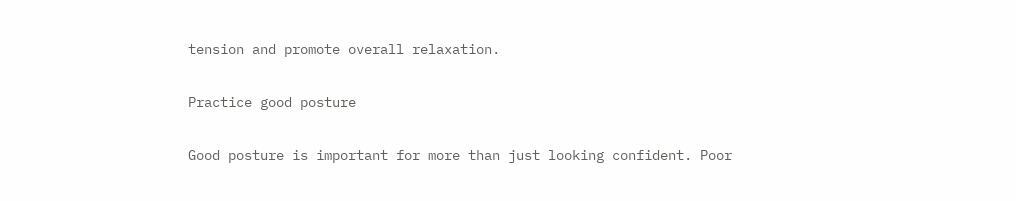tension and promote overall relaxation.

Practice good posture

Good posture is important for more than just looking confident. Poor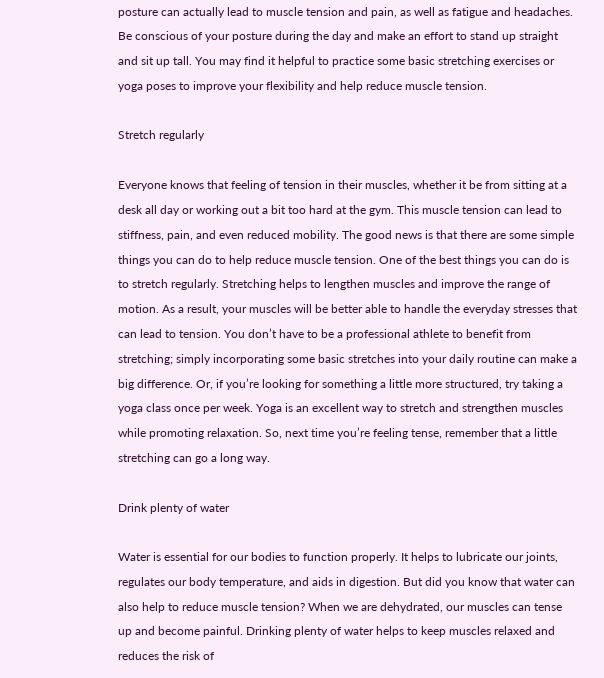posture can actually lead to muscle tension and pain, as well as fatigue and headaches. Be conscious of your posture during the day and make an effort to stand up straight and sit up tall. You may find it helpful to practice some basic stretching exercises or yoga poses to improve your flexibility and help reduce muscle tension.

Stretch regularly

Everyone knows that feeling of tension in their muscles, whether it be from sitting at a desk all day or working out a bit too hard at the gym. This muscle tension can lead to stiffness, pain, and even reduced mobility. The good news is that there are some simple things you can do to help reduce muscle tension. One of the best things you can do is to stretch regularly. Stretching helps to lengthen muscles and improve the range of motion. As a result, your muscles will be better able to handle the everyday stresses that can lead to tension. You don’t have to be a professional athlete to benefit from stretching; simply incorporating some basic stretches into your daily routine can make a big difference. Or, if you’re looking for something a little more structured, try taking a yoga class once per week. Yoga is an excellent way to stretch and strengthen muscles while promoting relaxation. So, next time you’re feeling tense, remember that a little stretching can go a long way.

Drink plenty of water

Water is essential for our bodies to function properly. It helps to lubricate our joints, regulates our body temperature, and aids in digestion. But did you know that water can also help to reduce muscle tension? When we are dehydrated, our muscles can tense up and become painful. Drinking plenty of water helps to keep muscles relaxed and reduces the risk of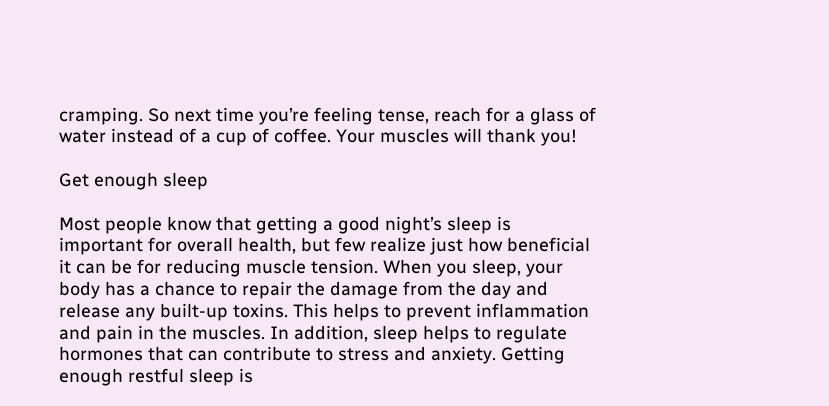cramping. So next time you’re feeling tense, reach for a glass of water instead of a cup of coffee. Your muscles will thank you!

Get enough sleep

Most people know that getting a good night’s sleep is important for overall health, but few realize just how beneficial it can be for reducing muscle tension. When you sleep, your body has a chance to repair the damage from the day and release any built-up toxins. This helps to prevent inflammation and pain in the muscles. In addition, sleep helps to regulate hormones that can contribute to stress and anxiety. Getting enough restful sleep is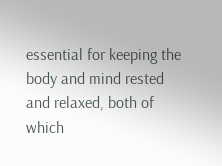essential for keeping the body and mind rested and relaxed, both of which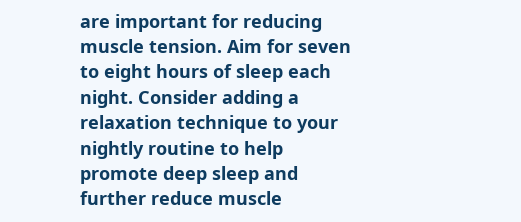are important for reducing muscle tension. Aim for seven to eight hours of sleep each night. Consider adding a relaxation technique to your nightly routine to help promote deep sleep and further reduce muscle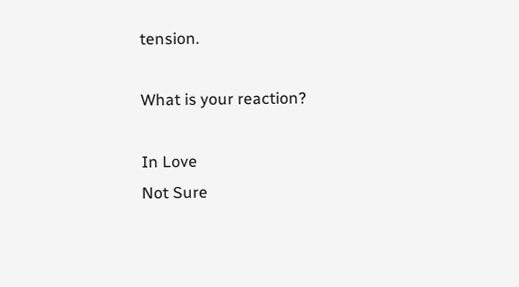tension.

What is your reaction?

In Love
Not Sure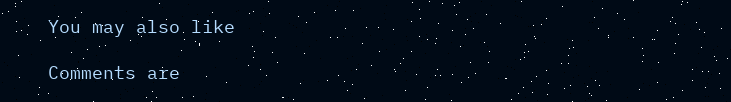You may also like

Comments are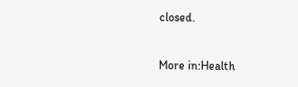closed.

More in:Health